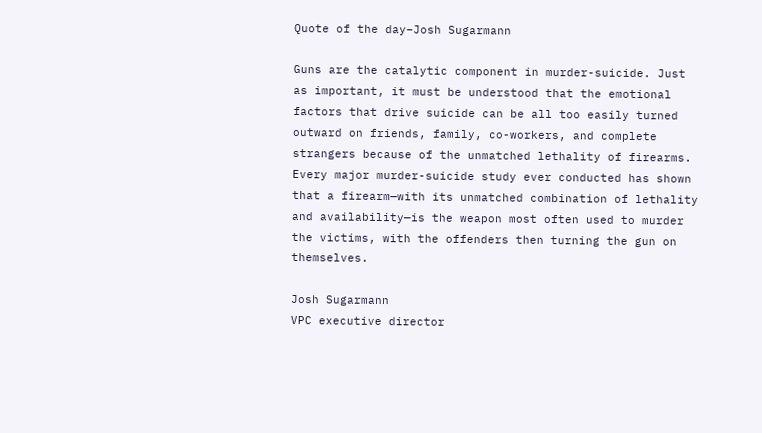Quote of the day–Josh Sugarmann

Guns are the catalytic component in murder-suicide. Just as important, it must be understood that the emotional factors that drive suicide can be all too easily turned outward on friends, family, co-workers, and complete strangers because of the unmatched lethality of firearms. Every major murder-suicide study ever conducted has shown that a firearm—with its unmatched combination of lethality and availability—is the weapon most often used to murder the victims, with the offenders then turning the gun on themselves.

Josh Sugarmann
VPC executive director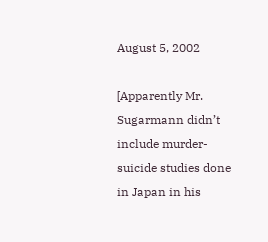August 5, 2002

[Apparently Mr. Sugarmann didn’t include murder-suicide studies done in Japan in his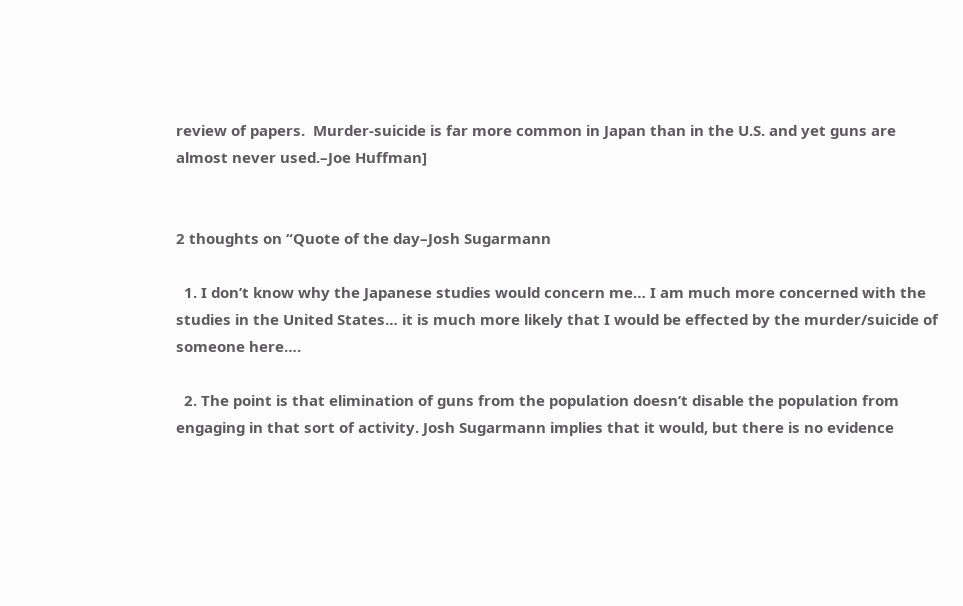review of papers.  Murder-suicide is far more common in Japan than in the U.S. and yet guns are almost never used.–Joe Huffman]


2 thoughts on “Quote of the day–Josh Sugarmann

  1. I don’t know why the Japanese studies would concern me… I am much more concerned with the studies in the United States… it is much more likely that I would be effected by the murder/suicide of someone here….

  2. The point is that elimination of guns from the population doesn’t disable the population from engaging in that sort of activity. Josh Sugarmann implies that it would, but there is no evidence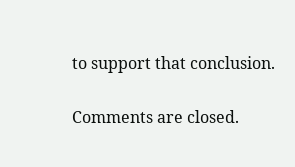to support that conclusion.

Comments are closed.